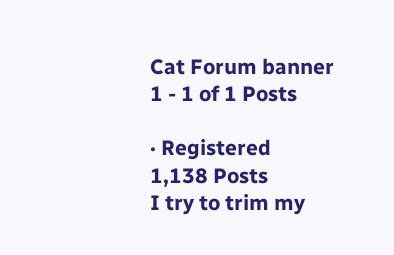Cat Forum banner
1 - 1 of 1 Posts

· Registered
1,138 Posts
I try to trim my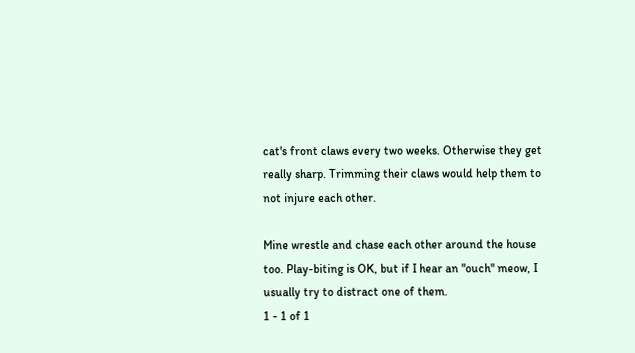cat's front claws every two weeks. Otherwise they get really sharp. Trimming their claws would help them to not injure each other.

Mine wrestle and chase each other around the house too. Play-biting is OK, but if I hear an "ouch" meow, I usually try to distract one of them.
1 - 1 of 1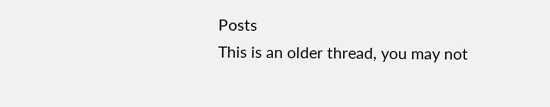Posts
This is an older thread, you may not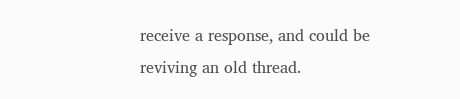receive a response, and could be reviving an old thread.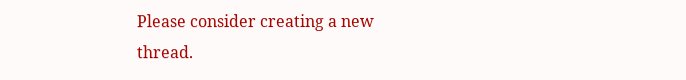Please consider creating a new thread.